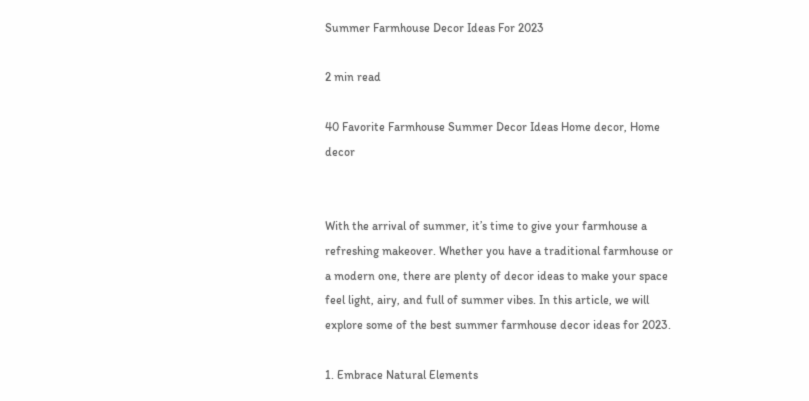Summer Farmhouse Decor Ideas For 2023

2 min read

40 Favorite Farmhouse Summer Decor Ideas Home decor, Home decor


With the arrival of summer, it’s time to give your farmhouse a refreshing makeover. Whether you have a traditional farmhouse or a modern one, there are plenty of decor ideas to make your space feel light, airy, and full of summer vibes. In this article, we will explore some of the best summer farmhouse decor ideas for 2023.

1. Embrace Natural Elements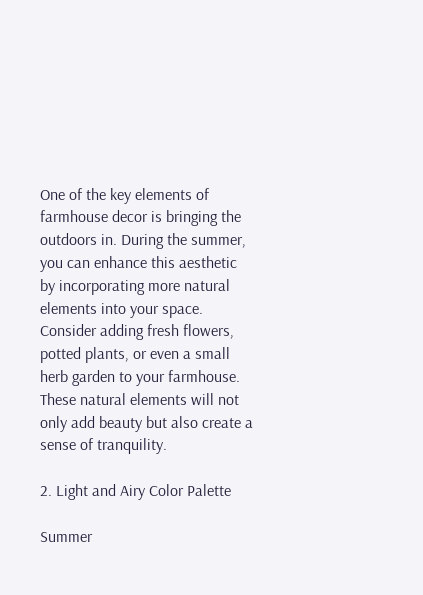One of the key elements of farmhouse decor is bringing the outdoors in. During the summer, you can enhance this aesthetic by incorporating more natural elements into your space. Consider adding fresh flowers, potted plants, or even a small herb garden to your farmhouse. These natural elements will not only add beauty but also create a sense of tranquility.

2. Light and Airy Color Palette

Summer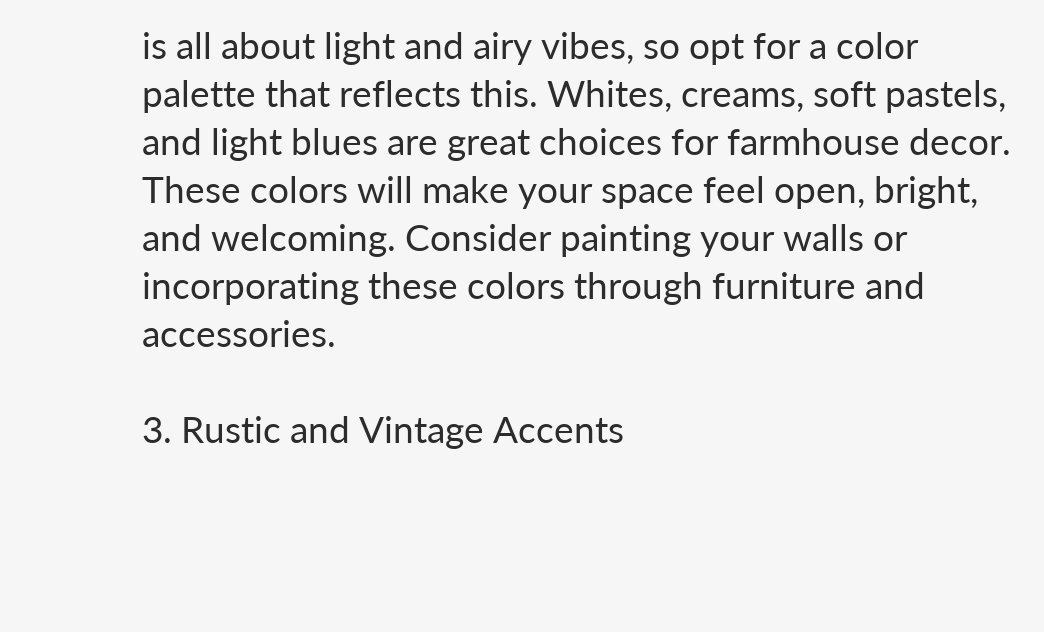is all about light and airy vibes, so opt for a color palette that reflects this. Whites, creams, soft pastels, and light blues are great choices for farmhouse decor. These colors will make your space feel open, bright, and welcoming. Consider painting your walls or incorporating these colors through furniture and accessories.

3. Rustic and Vintage Accents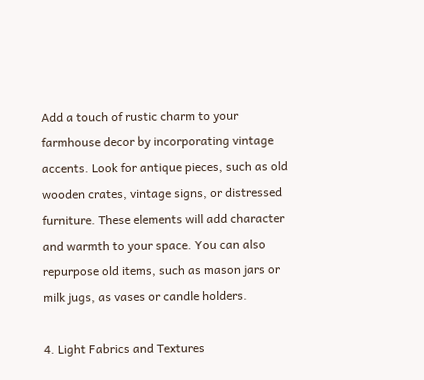Add a touch of rustic charm to your farmhouse decor by incorporating vintage accents. Look for antique pieces, such as old wooden crates, vintage signs, or distressed furniture. These elements will add character and warmth to your space. You can also repurpose old items, such as mason jars or milk jugs, as vases or candle holders.

4. Light Fabrics and Textures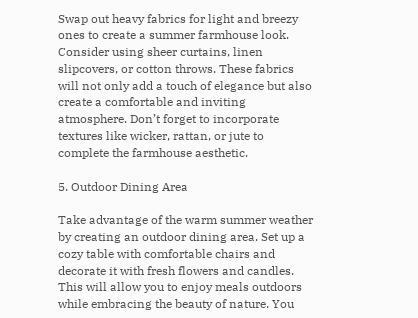Swap out heavy fabrics for light and breezy ones to create a summer farmhouse look. Consider using sheer curtains, linen slipcovers, or cotton throws. These fabrics will not only add a touch of elegance but also create a comfortable and inviting atmosphere. Don’t forget to incorporate textures like wicker, rattan, or jute to complete the farmhouse aesthetic.

5. Outdoor Dining Area

Take advantage of the warm summer weather by creating an outdoor dining area. Set up a cozy table with comfortable chairs and decorate it with fresh flowers and candles. This will allow you to enjoy meals outdoors while embracing the beauty of nature. You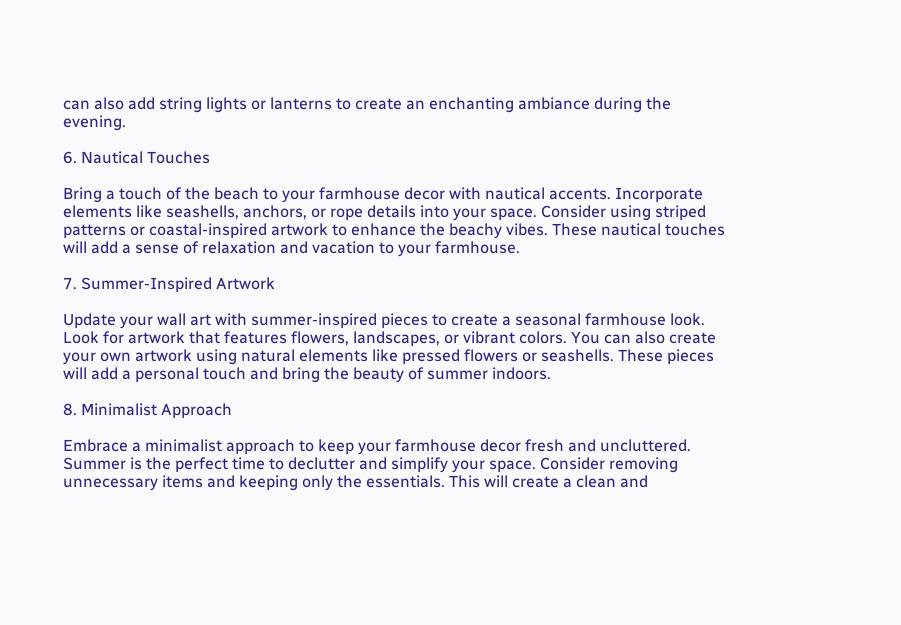can also add string lights or lanterns to create an enchanting ambiance during the evening.

6. Nautical Touches

Bring a touch of the beach to your farmhouse decor with nautical accents. Incorporate elements like seashells, anchors, or rope details into your space. Consider using striped patterns or coastal-inspired artwork to enhance the beachy vibes. These nautical touches will add a sense of relaxation and vacation to your farmhouse.

7. Summer-Inspired Artwork

Update your wall art with summer-inspired pieces to create a seasonal farmhouse look. Look for artwork that features flowers, landscapes, or vibrant colors. You can also create your own artwork using natural elements like pressed flowers or seashells. These pieces will add a personal touch and bring the beauty of summer indoors.

8. Minimalist Approach

Embrace a minimalist approach to keep your farmhouse decor fresh and uncluttered. Summer is the perfect time to declutter and simplify your space. Consider removing unnecessary items and keeping only the essentials. This will create a clean and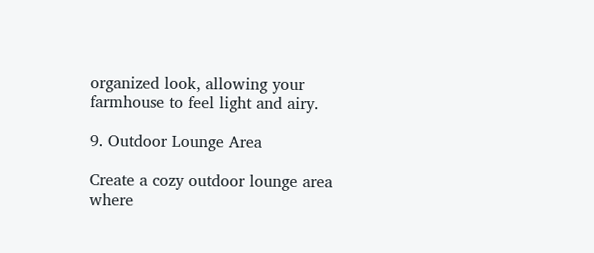organized look, allowing your farmhouse to feel light and airy.

9. Outdoor Lounge Area

Create a cozy outdoor lounge area where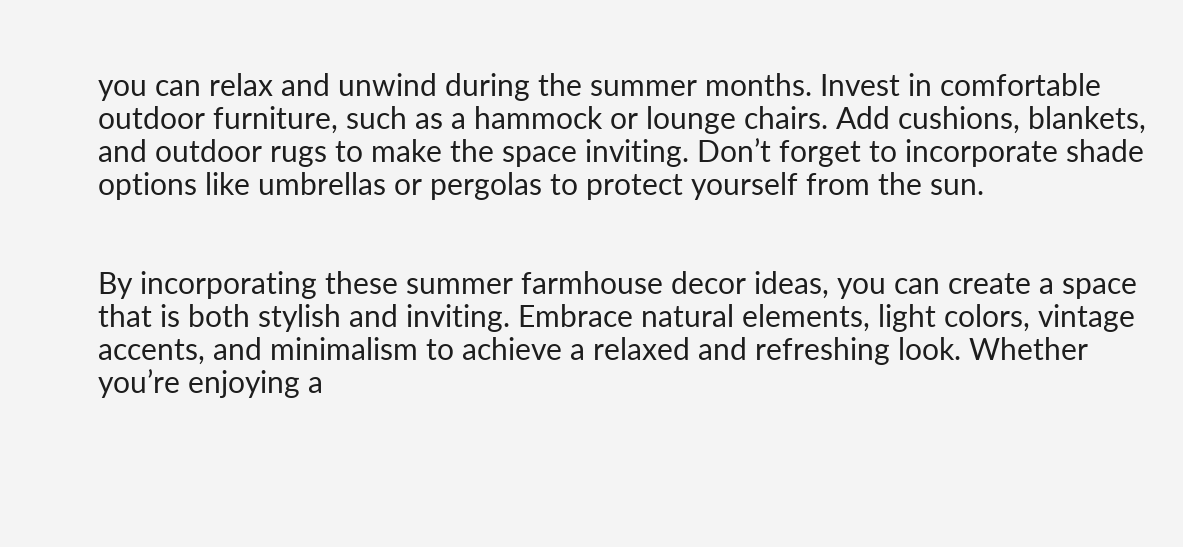you can relax and unwind during the summer months. Invest in comfortable outdoor furniture, such as a hammock or lounge chairs. Add cushions, blankets, and outdoor rugs to make the space inviting. Don’t forget to incorporate shade options like umbrellas or pergolas to protect yourself from the sun.


By incorporating these summer farmhouse decor ideas, you can create a space that is both stylish and inviting. Embrace natural elements, light colors, vintage accents, and minimalism to achieve a relaxed and refreshing look. Whether you’re enjoying a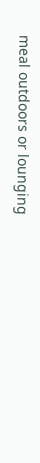meal outdoors or lounging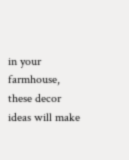in your farmhouse, these decor ideas will make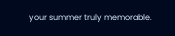your summer truly memorable.